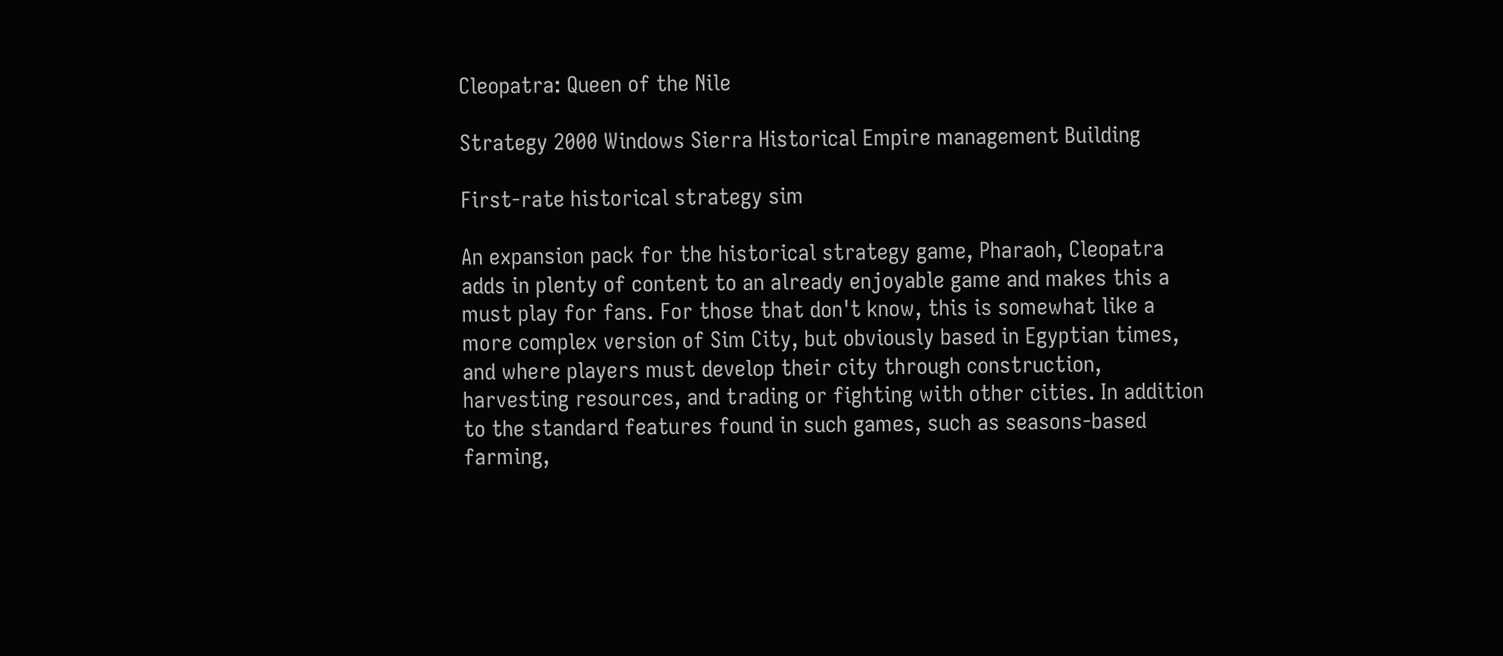Cleopatra: Queen of the Nile

Strategy 2000 Windows Sierra Historical Empire management Building

First-rate historical strategy sim

An expansion pack for the historical strategy game, Pharaoh, Cleopatra adds in plenty of content to an already enjoyable game and makes this a must play for fans. For those that don't know, this is somewhat like a more complex version of Sim City, but obviously based in Egyptian times, and where players must develop their city through construction, harvesting resources, and trading or fighting with other cities. In addition to the standard features found in such games, such as seasons-based farming,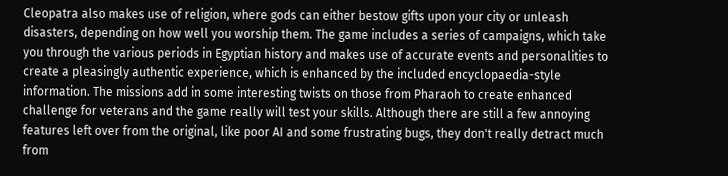Cleopatra also makes use of religion, where gods can either bestow gifts upon your city or unleash disasters, depending on how well you worship them. The game includes a series of campaigns, which take you through the various periods in Egyptian history and makes use of accurate events and personalities to create a pleasingly authentic experience, which is enhanced by the included encyclopaedia-style information. The missions add in some interesting twists on those from Pharaoh to create enhanced challenge for veterans and the game really will test your skills. Although there are still a few annoying features left over from the original, like poor AI and some frustrating bugs, they don't really detract much from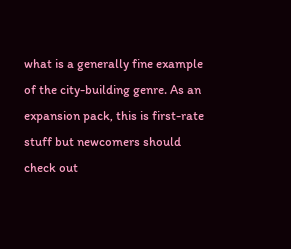what is a generally fine example of the city-building genre. As an expansion pack, this is first-rate stuff but newcomers should check out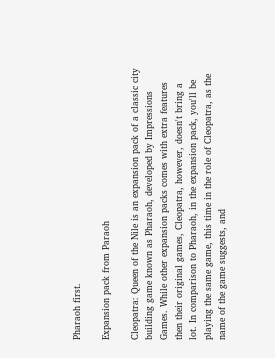Pharaoh first.

Expansion pack from Paraoh

Cleopatra: Queen of the Nile is an expansion pack of a classic city building game known as Pharaoh, developed by Impressions Games. While other expansion packs comes with extra features then their original games, Cleopatra, however, doesn't bring a lot. In comparison to Pharaoh, in the expansion pack, you'll be playing the same game, this time in the role of Cleopatra, as the name of the game suggests, and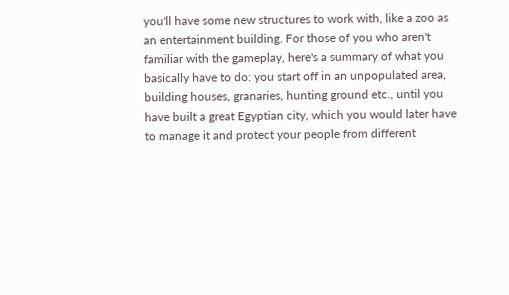you'll have some new structures to work with, like a zoo as an entertainment building. For those of you who aren't familiar with the gameplay, here's a summary of what you basically have to do: you start off in an unpopulated area, building houses, granaries, hunting ground etc., until you have built a great Egyptian city, which you would later have to manage it and protect your people from different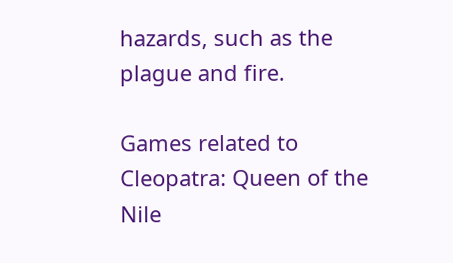hazards, such as the plague and fire.

Games related to Cleopatra: Queen of the Nile